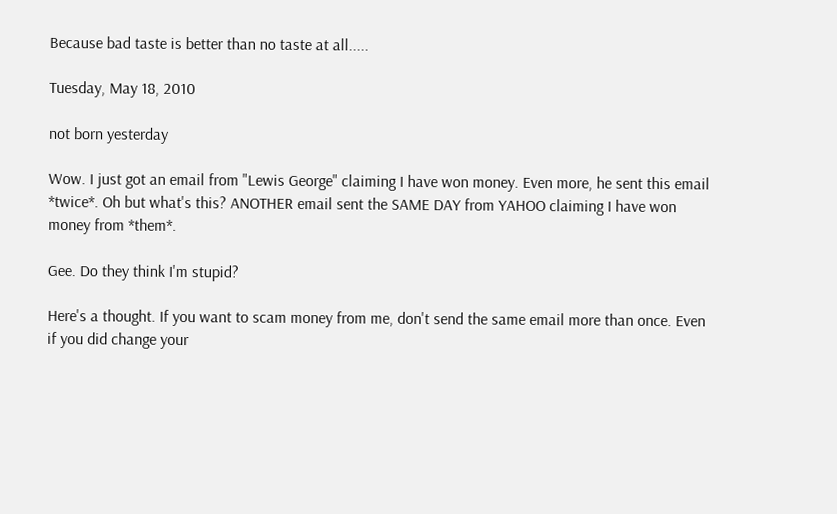Because bad taste is better than no taste at all.....

Tuesday, May 18, 2010

not born yesterday

Wow. I just got an email from "Lewis George" claiming I have won money. Even more, he sent this email *twice*. Oh but what's this? ANOTHER email sent the SAME DAY from YAHOO claiming I have won money from *them*.

Gee. Do they think I'm stupid?

Here's a thought. If you want to scam money from me, don't send the same email more than once. Even if you did change your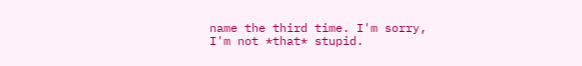name the third time. I'm sorry, I'm not *that* stupid.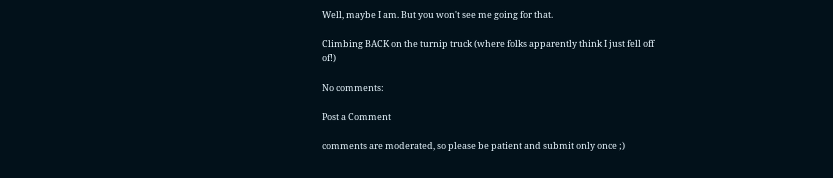Well, maybe I am. But you won't see me going for that.

Climbing BACK on the turnip truck (where folks apparently think I just fell off of!)

No comments:

Post a Comment

comments are moderated, so please be patient and submit only once ;)